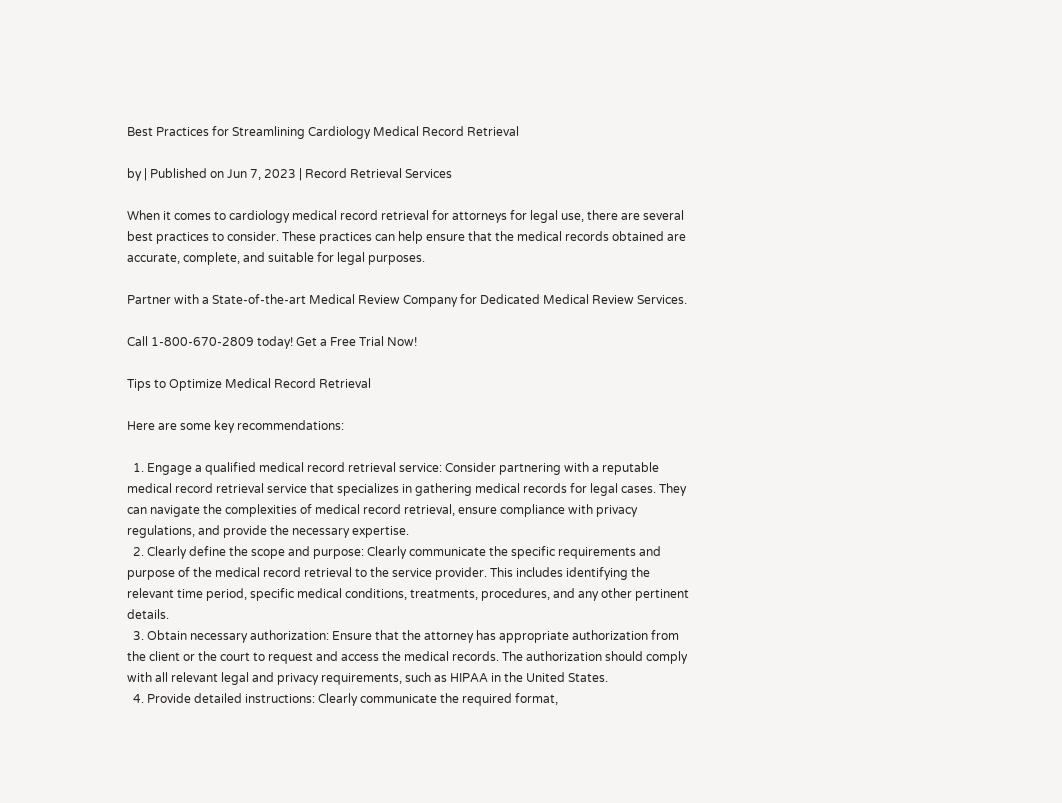Best Practices for Streamlining Cardiology Medical Record Retrieval

by | Published on Jun 7, 2023 | Record Retrieval Services

When it comes to cardiology medical record retrieval for attorneys for legal use, there are several best practices to consider. These practices can help ensure that the medical records obtained are accurate, complete, and suitable for legal purposes.

Partner with a State-of-the-art Medical Review Company for Dedicated Medical Review Services.

Call 1-800-670-2809 today! Get a Free Trial Now!

Tips to Optimize Medical Record Retrieval

Here are some key recommendations:

  1. Engage a qualified medical record retrieval service: Consider partnering with a reputable medical record retrieval service that specializes in gathering medical records for legal cases. They can navigate the complexities of medical record retrieval, ensure compliance with privacy regulations, and provide the necessary expertise.
  2. Clearly define the scope and purpose: Clearly communicate the specific requirements and purpose of the medical record retrieval to the service provider. This includes identifying the relevant time period, specific medical conditions, treatments, procedures, and any other pertinent details.
  3. Obtain necessary authorization: Ensure that the attorney has appropriate authorization from the client or the court to request and access the medical records. The authorization should comply with all relevant legal and privacy requirements, such as HIPAA in the United States.
  4. Provide detailed instructions: Clearly communicate the required format,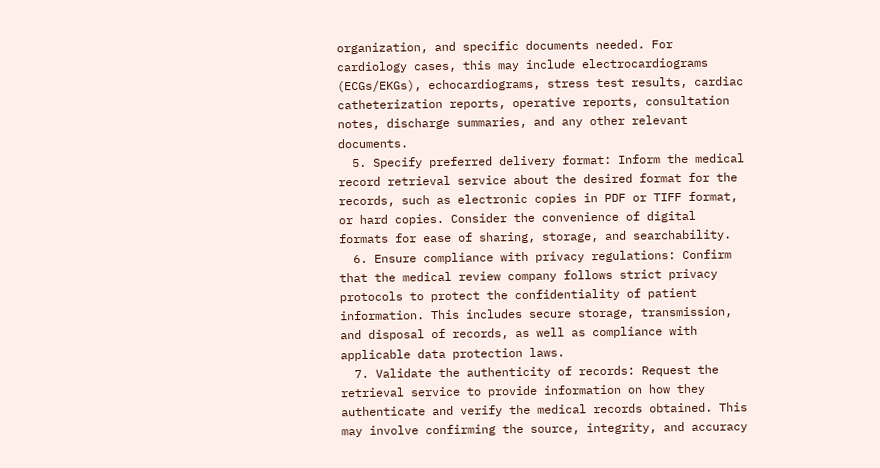organization, and specific documents needed. For cardiology cases, this may include electrocardiograms (ECGs/EKGs), echocardiograms, stress test results, cardiac catheterization reports, operative reports, consultation notes, discharge summaries, and any other relevant documents.
  5. Specify preferred delivery format: Inform the medical record retrieval service about the desired format for the records, such as electronic copies in PDF or TIFF format, or hard copies. Consider the convenience of digital formats for ease of sharing, storage, and searchability.
  6. Ensure compliance with privacy regulations: Confirm that the medical review company follows strict privacy protocols to protect the confidentiality of patient information. This includes secure storage, transmission, and disposal of records, as well as compliance with applicable data protection laws.
  7. Validate the authenticity of records: Request the retrieval service to provide information on how they authenticate and verify the medical records obtained. This may involve confirming the source, integrity, and accuracy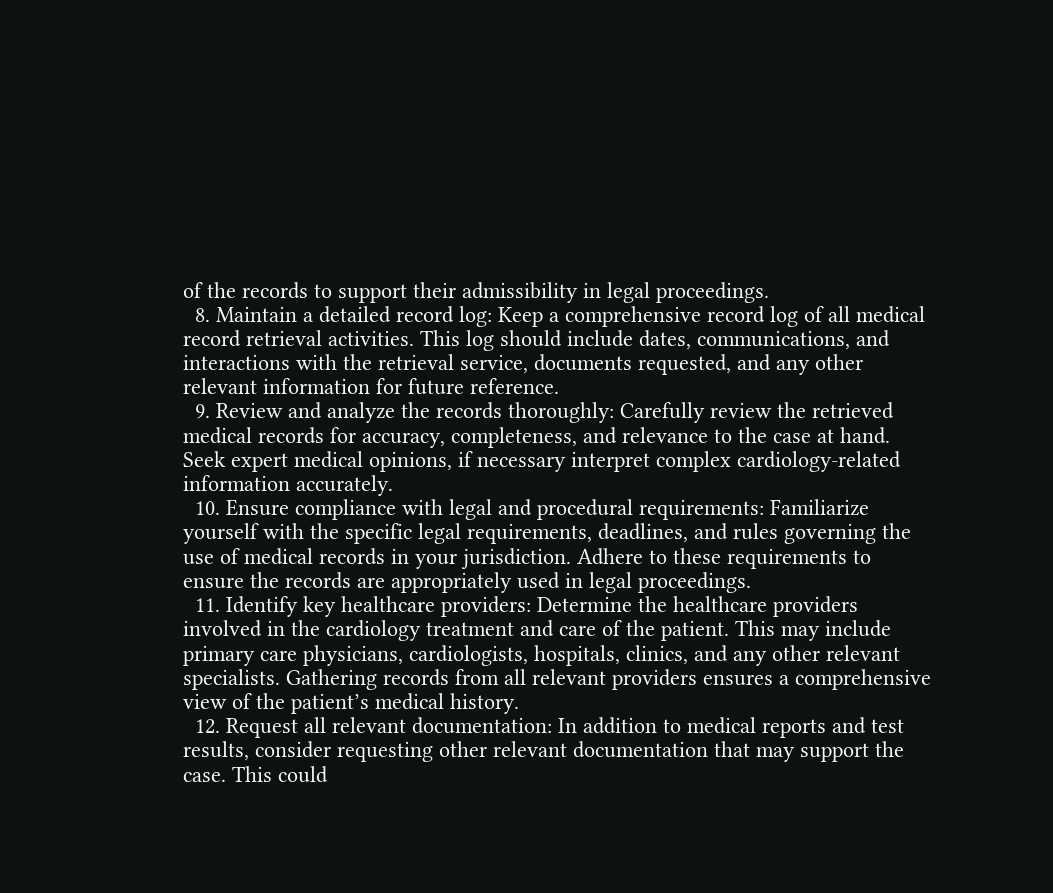of the records to support their admissibility in legal proceedings.
  8. Maintain a detailed record log: Keep a comprehensive record log of all medical record retrieval activities. This log should include dates, communications, and interactions with the retrieval service, documents requested, and any other relevant information for future reference.
  9. Review and analyze the records thoroughly: Carefully review the retrieved medical records for accuracy, completeness, and relevance to the case at hand. Seek expert medical opinions, if necessary interpret complex cardiology-related information accurately.
  10. Ensure compliance with legal and procedural requirements: Familiarize yourself with the specific legal requirements, deadlines, and rules governing the use of medical records in your jurisdiction. Adhere to these requirements to ensure the records are appropriately used in legal proceedings.
  11. Identify key healthcare providers: Determine the healthcare providers involved in the cardiology treatment and care of the patient. This may include primary care physicians, cardiologists, hospitals, clinics, and any other relevant specialists. Gathering records from all relevant providers ensures a comprehensive view of the patient’s medical history.
  12. Request all relevant documentation: In addition to medical reports and test results, consider requesting other relevant documentation that may support the case. This could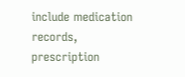include medication records, prescription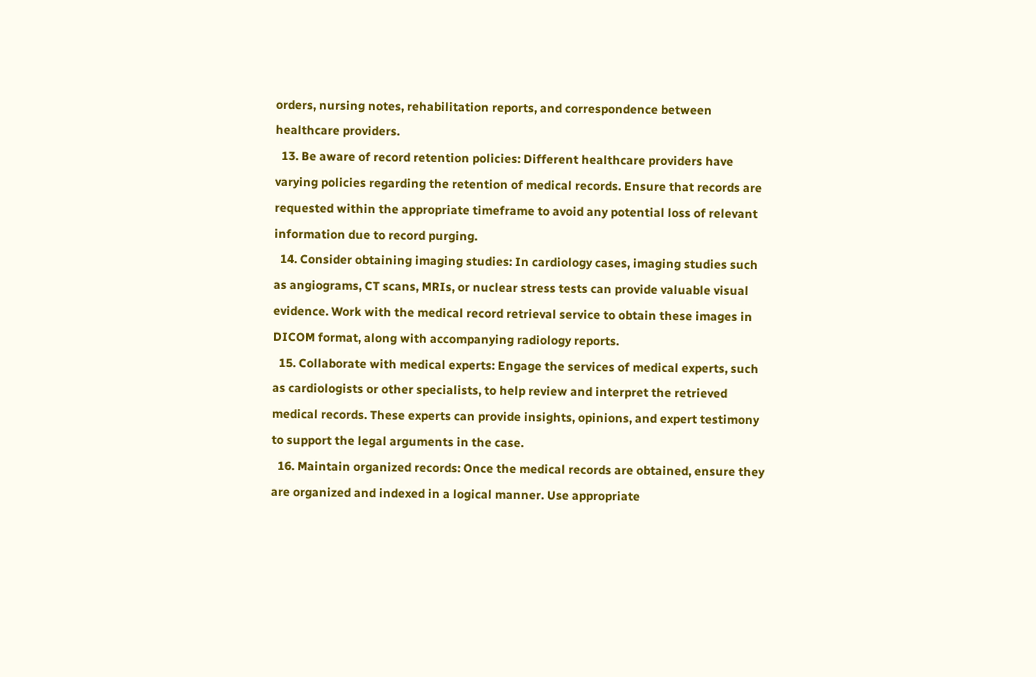orders, nursing notes, rehabilitation reports, and correspondence between healthcare providers.
  13. Be aware of record retention policies: Different healthcare providers have varying policies regarding the retention of medical records. Ensure that records are requested within the appropriate timeframe to avoid any potential loss of relevant information due to record purging.
  14. Consider obtaining imaging studies: In cardiology cases, imaging studies such as angiograms, CT scans, MRIs, or nuclear stress tests can provide valuable visual evidence. Work with the medical record retrieval service to obtain these images in DICOM format, along with accompanying radiology reports.
  15. Collaborate with medical experts: Engage the services of medical experts, such as cardiologists or other specialists, to help review and interpret the retrieved medical records. These experts can provide insights, opinions, and expert testimony to support the legal arguments in the case.
  16. Maintain organized records: Once the medical records are obtained, ensure they are organized and indexed in a logical manner. Use appropriate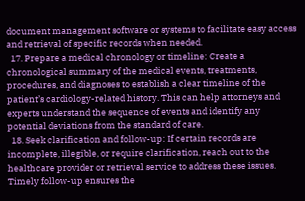document management software or systems to facilitate easy access and retrieval of specific records when needed.
  17. Prepare a medical chronology or timeline: Create a chronological summary of the medical events, treatments, procedures, and diagnoses to establish a clear timeline of the patient’s cardiology-related history. This can help attorneys and experts understand the sequence of events and identify any potential deviations from the standard of care.
  18. Seek clarification and follow-up: If certain records are incomplete, illegible, or require clarification, reach out to the healthcare provider or retrieval service to address these issues. Timely follow-up ensures the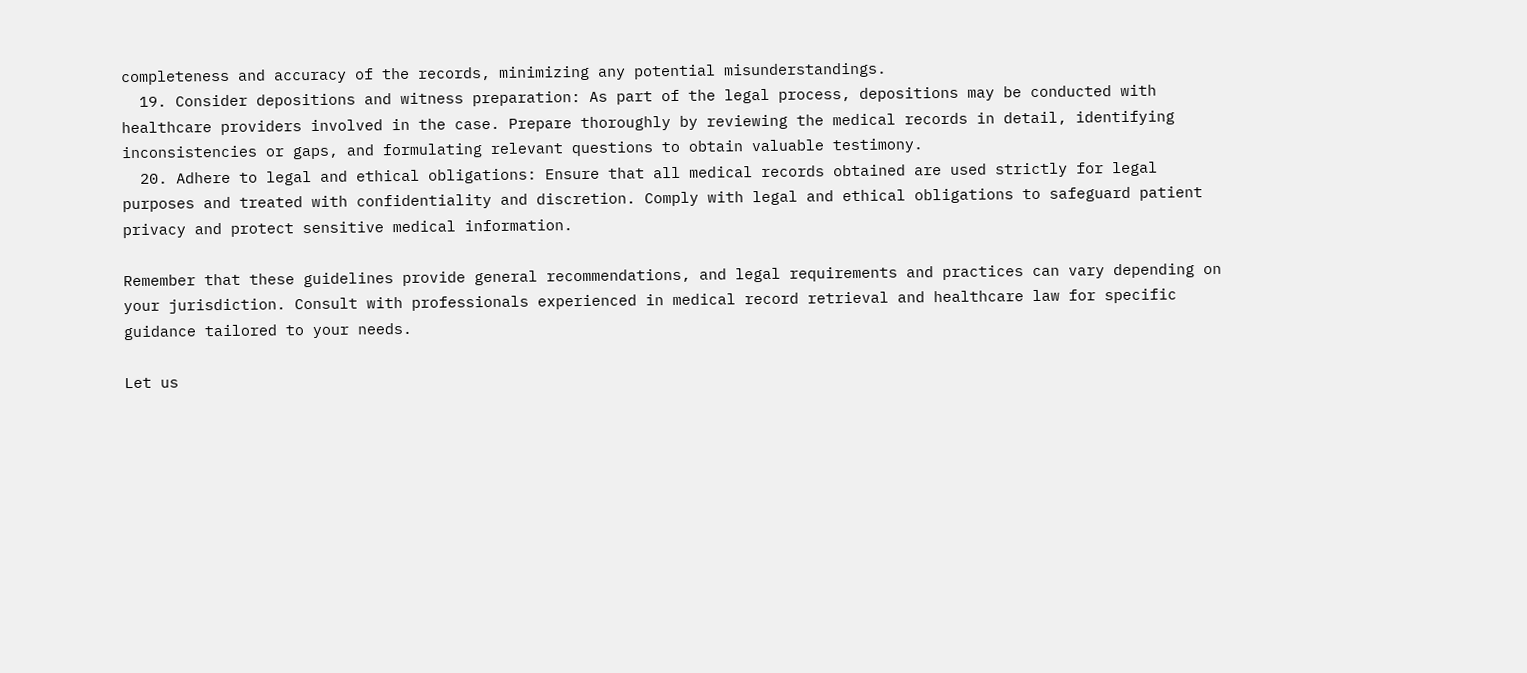completeness and accuracy of the records, minimizing any potential misunderstandings.
  19. Consider depositions and witness preparation: As part of the legal process, depositions may be conducted with healthcare providers involved in the case. Prepare thoroughly by reviewing the medical records in detail, identifying inconsistencies or gaps, and formulating relevant questions to obtain valuable testimony.
  20. Adhere to legal and ethical obligations: Ensure that all medical records obtained are used strictly for legal purposes and treated with confidentiality and discretion. Comply with legal and ethical obligations to safeguard patient privacy and protect sensitive medical information.

Remember that these guidelines provide general recommendations, and legal requirements and practices can vary depending on your jurisdiction. Consult with professionals experienced in medical record retrieval and healthcare law for specific guidance tailored to your needs.

Let us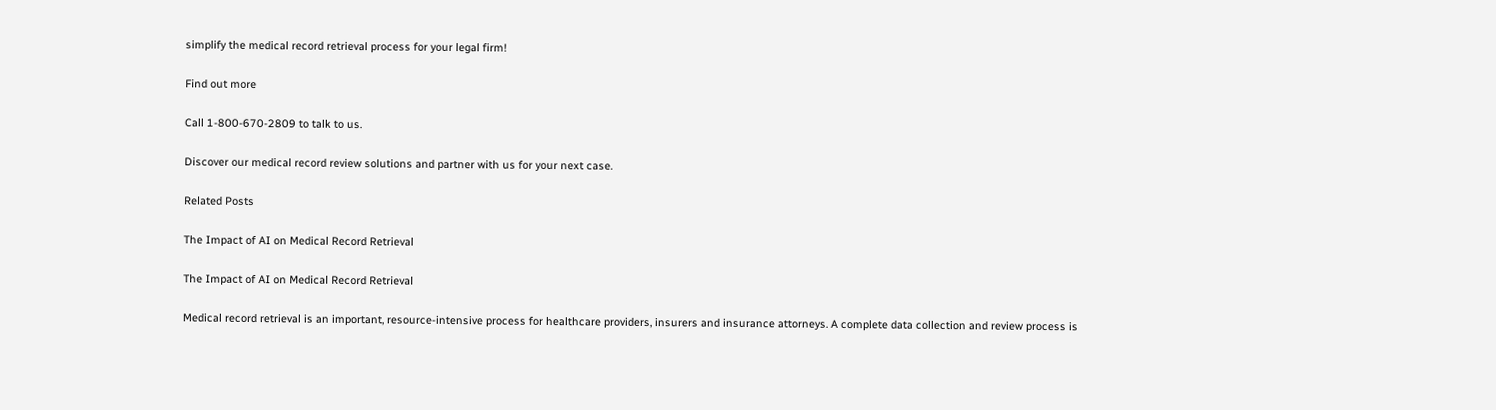simplify the medical record retrieval process for your legal firm!

Find out more

Call 1-800-670-2809 to talk to us.

Discover our medical record review solutions and partner with us for your next case.

Related Posts

The Impact of AI on Medical Record Retrieval

The Impact of AI on Medical Record Retrieval

Medical record retrieval is an important, resource-intensive process for healthcare providers, insurers and insurance attorneys. A complete data collection and review process is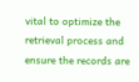vital to optimize the retrieval process and ensure the records are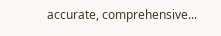accurate, comprehensive...